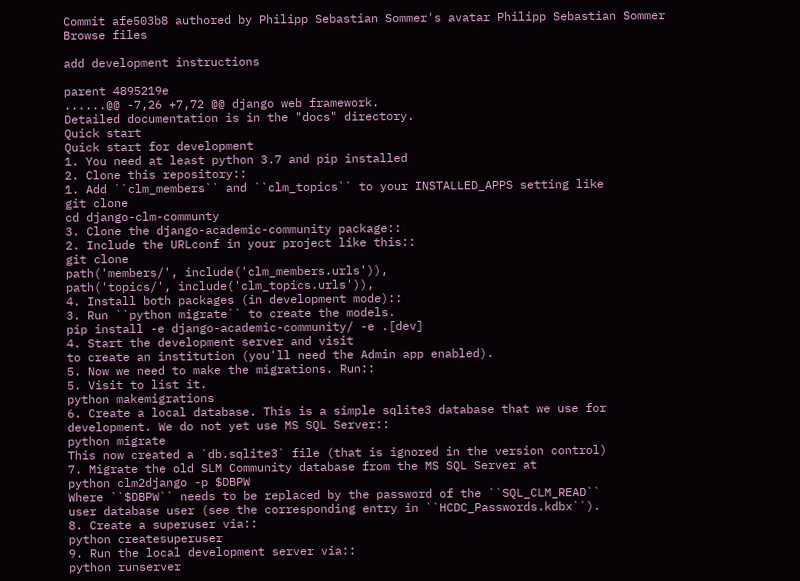Commit afe503b8 authored by Philipp Sebastian Sommer's avatar Philipp Sebastian Sommer
Browse files

add development instructions

parent 4895219e
......@@ -7,26 +7,72 @@ django web framework.
Detailed documentation is in the "docs" directory.
Quick start
Quick start for development
1. You need at least python 3.7 and pip installed
2. Clone this repository::
1. Add ``clm_members`` and ``clm_topics`` to your INSTALLED_APPS setting like
git clone
cd django-clm-communty
3. Clone the django-academic-community package::
2. Include the URLconf in your project like this::
git clone
path('members/', include('clm_members.urls')),
path('topics/', include('clm_topics.urls')),
4. Install both packages (in development mode)::
3. Run ``python migrate`` to create the models.
pip install -e django-academic-community/ -e .[dev]
4. Start the development server and visit
to create an institution (you'll need the Admin app enabled).
5. Now we need to make the migrations. Run::
5. Visit to list it.
python makemigrations
6. Create a local database. This is a simple sqlite3 database that we use for
development. We do not yet use MS SQL Server::
python migrate
This now created a `db.sqlite3` file (that is ignored in the version control)
7. Migrate the old SLM Community database from the MS SQL Server at
python clm2django -p $DBPW
Where ``$DBPW`` needs to be replaced by the password of the ``SQL_CLM_READ``
user database user (see the corresponding entry in ``HCDC_Passwords.kdbx``).
8. Create a superuser via::
python createsuperuser
9. Run the local development server via::
python runserver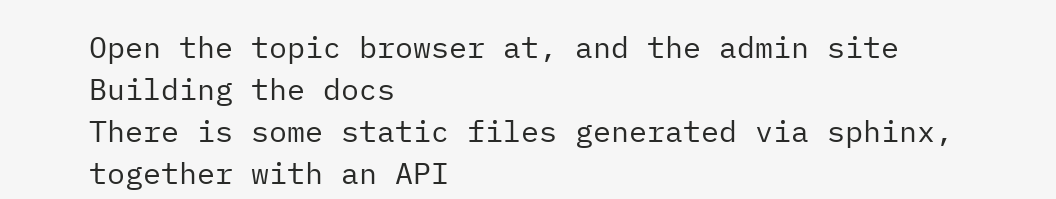Open the topic browser at, and the admin site
Building the docs
There is some static files generated via sphinx, together with an API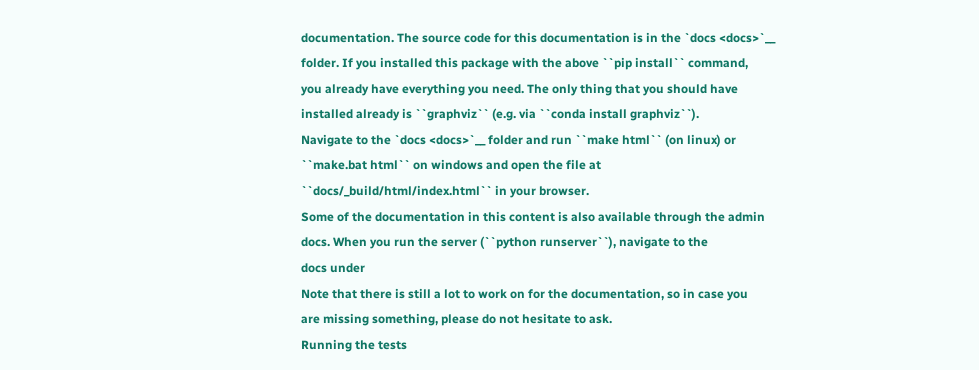documentation. The source code for this documentation is in the `docs <docs>`__
folder. If you installed this package with the above ``pip install`` command,
you already have everything you need. The only thing that you should have
installed already is ``graphviz`` (e.g. via ``conda install graphviz``).
Navigate to the `docs <docs>`__ folder and run ``make html`` (on linux) or
``make.bat html`` on windows and open the file at
``docs/_build/html/index.html`` in your browser.
Some of the documentation in this content is also available through the admin
docs. When you run the server (``python runserver``), navigate to the
docs under
Note that there is still a lot to work on for the documentation, so in case you
are missing something, please do not hesitate to ask.
Running the tests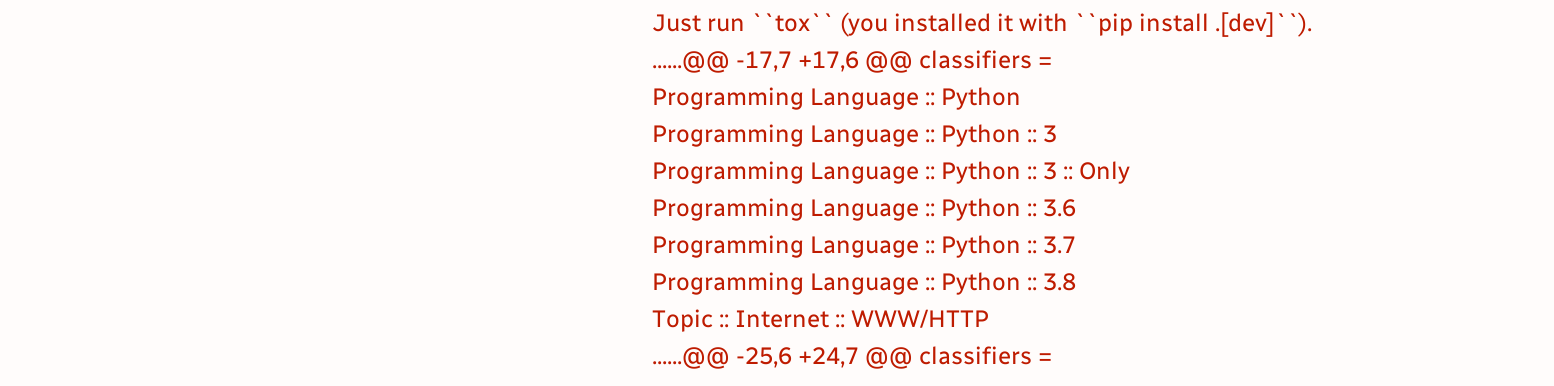Just run ``tox`` (you installed it with ``pip install .[dev]``).
......@@ -17,7 +17,6 @@ classifiers =
Programming Language :: Python
Programming Language :: Python :: 3
Programming Language :: Python :: 3 :: Only
Programming Language :: Python :: 3.6
Programming Language :: Python :: 3.7
Programming Language :: Python :: 3.8
Topic :: Internet :: WWW/HTTP
......@@ -25,6 +24,7 @@ classifiers =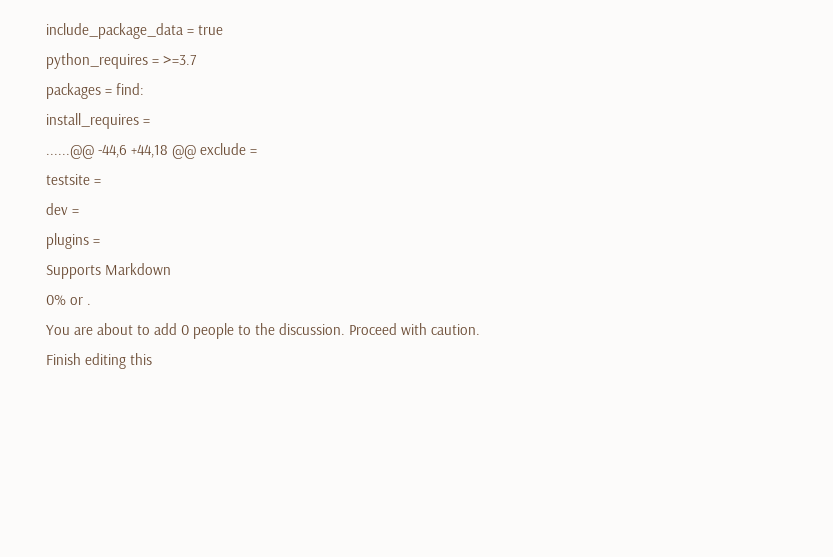include_package_data = true
python_requires = >=3.7
packages = find:
install_requires =
......@@ -44,6 +44,18 @@ exclude =
testsite =
dev =
plugins =
Supports Markdown
0% or .
You are about to add 0 people to the discussion. Proceed with caution.
Finish editing this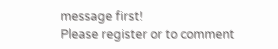message first!
Please register or to comment